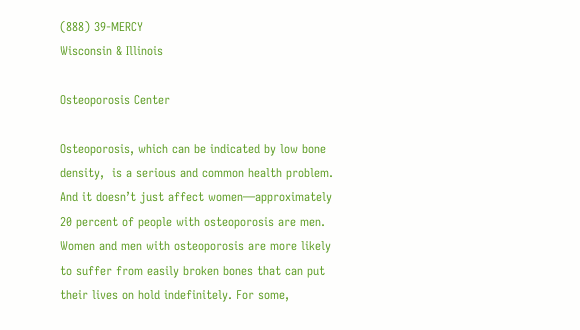(888) 39-MERCY
Wisconsin & Illinois

Osteoporosis Center

Osteoporosis, which can be indicated by low bone density,  is a serious and common health problem. And it doesn’t just affect women—approximately 20 percent of people with osteoporosis are men. Women and men with osteoporosis are more likely to suffer from easily broken bones that can put their lives on hold indefinitely. For some,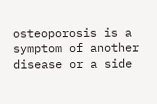osteoporosis is a symptom of another disease or a side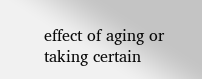effect of aging or taking certain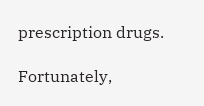prescription drugs.

Fortunately,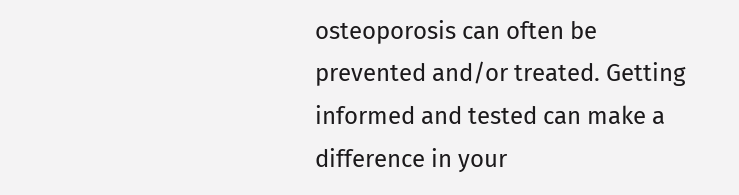osteoporosis can often be prevented and/or treated. Getting informed and tested can make a difference in your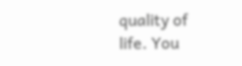quality of life. You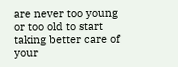are never too young or too old to start taking better care of your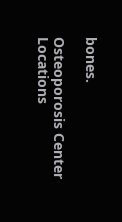bones.

Osteoporosis Center Locations